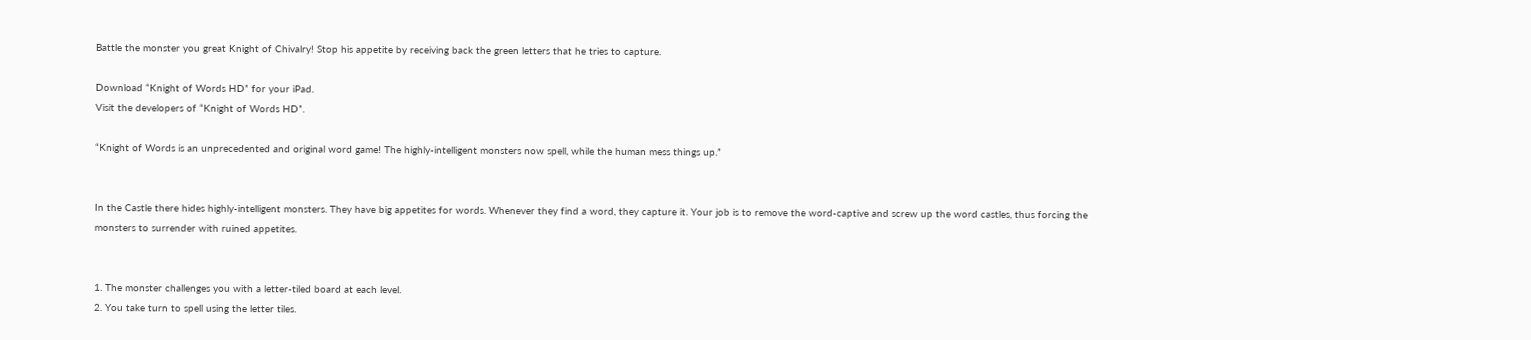Battle the monster you great Knight of Chivalry! Stop his appetite by receiving back the green letters that he tries to capture.

Download “Knight of Words HD” for your iPad.
Visit the developers of “Knight of Words HD”.

“Knight of Words is an unprecedented and original word game! The highly-intelligent monsters now spell, while the human mess things up.”


In the Castle there hides highly-intelligent monsters. They have big appetites for words. Whenever they find a word, they capture it. Your job is to remove the word-captive and screw up the word castles, thus forcing the monsters to surrender with ruined appetites.


1. The monster challenges you with a letter-tiled board at each level.
2. You take turn to spell using the letter tiles.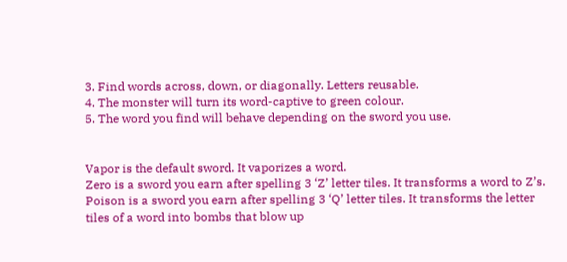3. Find words across, down, or diagonally. Letters reusable.
4. The monster will turn its word-captive to green colour.
5. The word you find will behave depending on the sword you use.


Vapor is the default sword. It vaporizes a word.
Zero is a sword you earn after spelling 3 ‘Z’ letter tiles. It transforms a word to Z’s.
Poison is a sword you earn after spelling 3 ‘Q’ letter tiles. It transforms the letter tiles of a word into bombs that blow up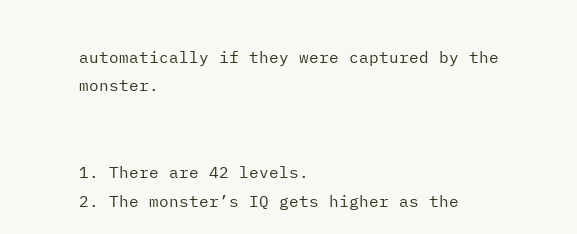automatically if they were captured by the monster.


1. There are 42 levels.
2. The monster’s IQ gets higher as the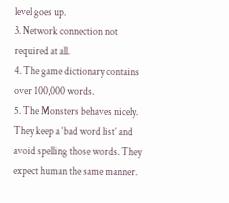level goes up.
3. Network connection not required at all.
4. The game dictionary contains over 100,000 words.
5. The Monsters behaves nicely. They keep a ‘bad word list’ and avoid spelling those words. They expect human the same manner.